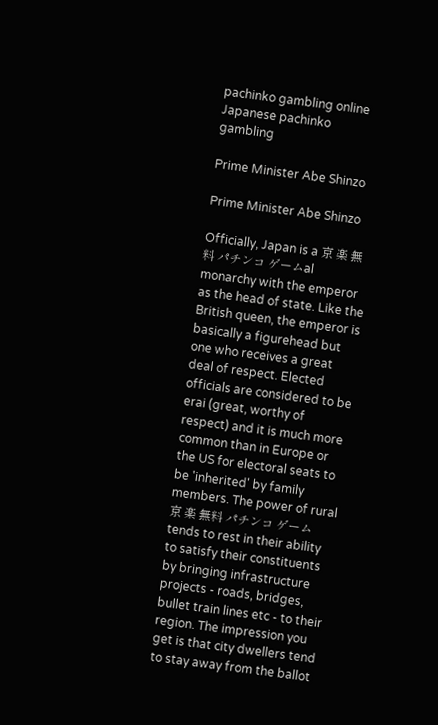pachinko gambling online Japanese pachinko gambling

Prime Minister Abe Shinzo

Prime Minister Abe Shinzo

Officially, Japan is a 京 楽 無料 パチンコ ゲームal monarchy with the emperor as the head of state. Like the British queen, the emperor is basically a figurehead but one who receives a great deal of respect. Elected officials are considered to be erai (great, worthy of respect) and it is much more common than in Europe or the US for electoral seats to be 'inherited' by family members. The power of rural 京 楽 無料 パチンコ ゲーム tends to rest in their ability to satisfy their constituents by bringing infrastructure projects - roads, bridges, bullet train lines etc - to their region. The impression you get is that city dwellers tend to stay away from the ballot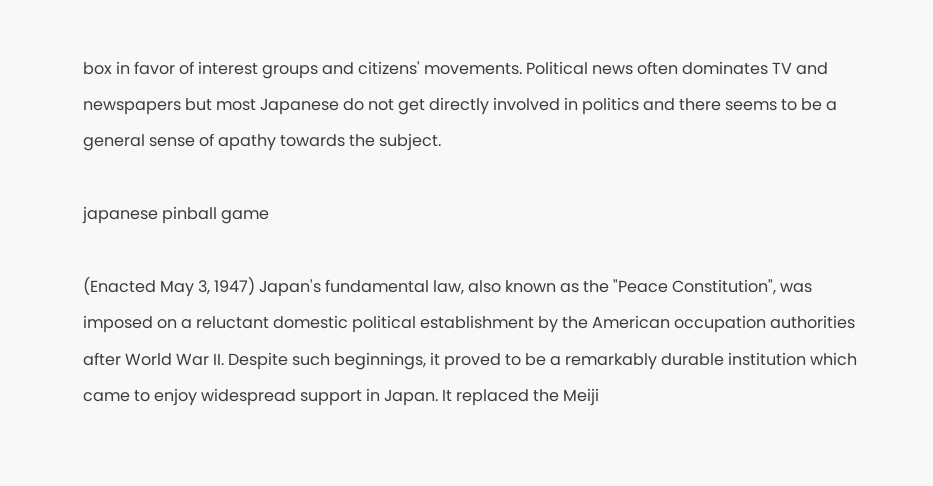box in favor of interest groups and citizens' movements. Political news often dominates TV and newspapers but most Japanese do not get directly involved in politics and there seems to be a general sense of apathy towards the subject.

japanese pinball game

(Enacted May 3, 1947) Japan's fundamental law, also known as the "Peace Constitution", was imposed on a reluctant domestic political establishment by the American occupation authorities after World War II. Despite such beginnings, it proved to be a remarkably durable institution which came to enjoy widespread support in Japan. It replaced the Meiji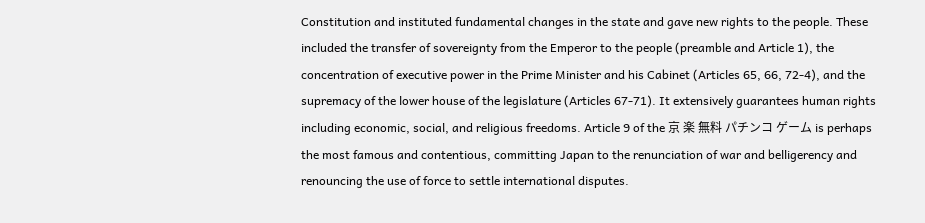Constitution and instituted fundamental changes in the state and gave new rights to the people. These included the transfer of sovereignty from the Emperor to the people (preamble and Article 1), the concentration of executive power in the Prime Minister and his Cabinet (Articles 65, 66, 72-4), and the supremacy of the lower house of the legislature (Articles 67-71). It extensively guarantees human rights including economic, social, and religious freedoms. Article 9 of the 京 楽 無料 パチンコ ゲーム is perhaps the most famous and contentious, committing Japan to the renunciation of war and belligerency and renouncing the use of force to settle international disputes.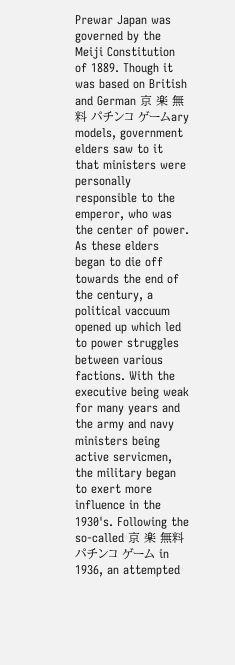Prewar Japan was governed by the Meiji Constitution of 1889. Though it was based on British and German 京 楽 無料 パチンコ ゲームary models, government elders saw to it that ministers were personally responsible to the emperor, who was the center of power. As these elders began to die off towards the end of the century, a political vaccuum opened up which led to power struggles between various factions. With the executive being weak for many years and the army and navy ministers being active servicmen, the military began to exert more influence in the 1930's. Following the so-called 京 楽 無料 パチンコ ゲーム in 1936, an attempted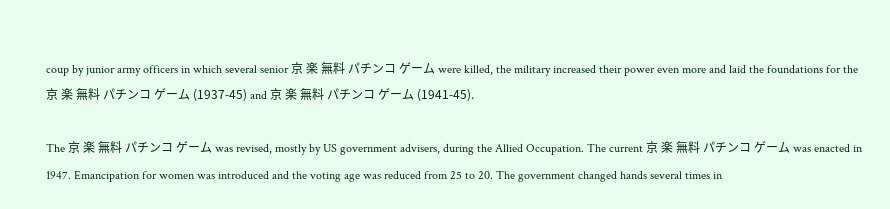coup by junior army officers in which several senior 京 楽 無料 パチンコ ゲーム were killed, the military increased their power even more and laid the foundations for the 京 楽 無料 パチンコ ゲーム (1937-45) and 京 楽 無料 パチンコ ゲーム (1941-45).

The 京 楽 無料 パチンコ ゲーム was revised, mostly by US government advisers, during the Allied Occupation. The current 京 楽 無料 パチンコ ゲーム was enacted in 1947. Emancipation for women was introduced and the voting age was reduced from 25 to 20. The government changed hands several times in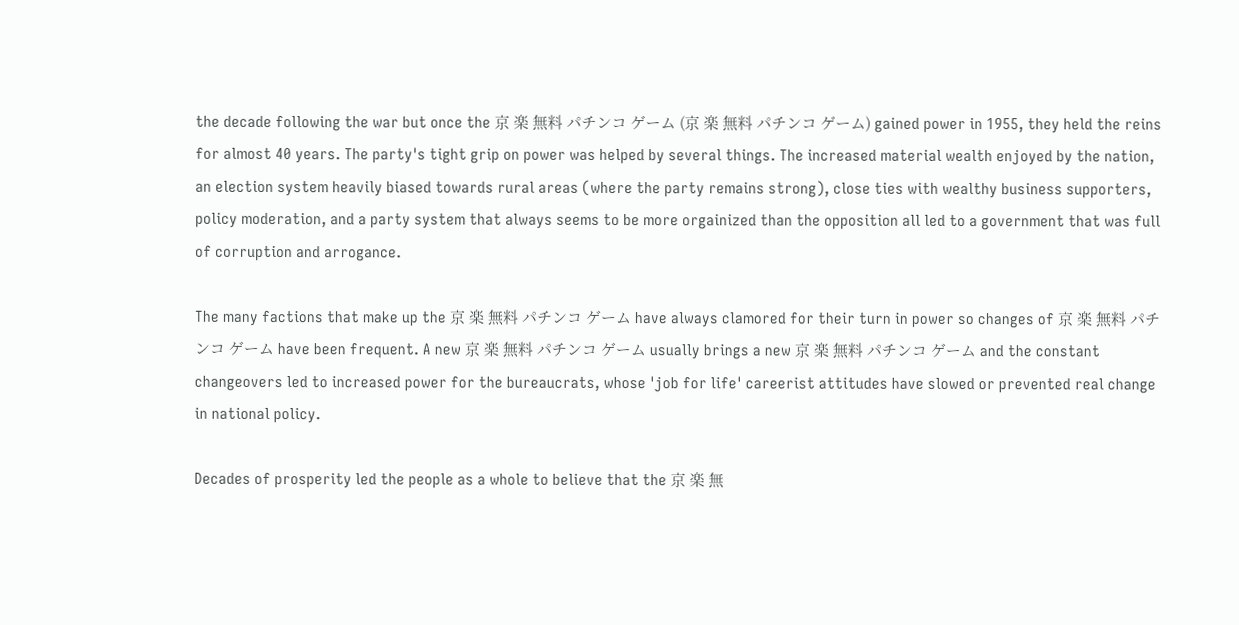the decade following the war but once the 京 楽 無料 パチンコ ゲーム (京 楽 無料 パチンコ ゲーム) gained power in 1955, they held the reins for almost 40 years. The party's tight grip on power was helped by several things. The increased material wealth enjoyed by the nation, an election system heavily biased towards rural areas (where the party remains strong), close ties with wealthy business supporters, policy moderation, and a party system that always seems to be more orgainized than the opposition all led to a government that was full of corruption and arrogance.

The many factions that make up the 京 楽 無料 パチンコ ゲーム have always clamored for their turn in power so changes of 京 楽 無料 パチンコ ゲーム have been frequent. A new 京 楽 無料 パチンコ ゲーム usually brings a new 京 楽 無料 パチンコ ゲーム and the constant changeovers led to increased power for the bureaucrats, whose 'job for life' careerist attitudes have slowed or prevented real change in national policy.

Decades of prosperity led the people as a whole to believe that the 京 楽 無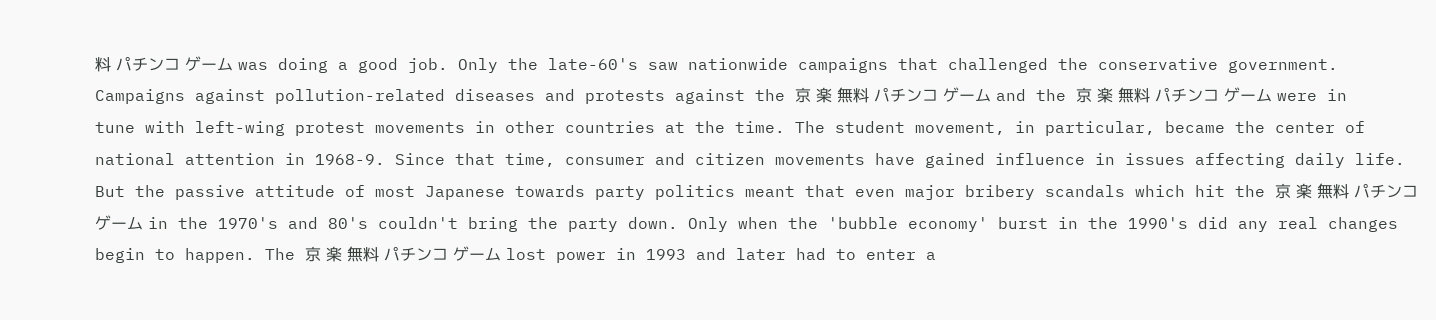料 パチンコ ゲーム was doing a good job. Only the late-60's saw nationwide campaigns that challenged the conservative government. Campaigns against pollution-related diseases and protests against the 京 楽 無料 パチンコ ゲーム and the 京 楽 無料 パチンコ ゲーム were in tune with left-wing protest movements in other countries at the time. The student movement, in particular, became the center of national attention in 1968-9. Since that time, consumer and citizen movements have gained influence in issues affecting daily life. But the passive attitude of most Japanese towards party politics meant that even major bribery scandals which hit the 京 楽 無料 パチンコ ゲーム in the 1970's and 80's couldn't bring the party down. Only when the 'bubble economy' burst in the 1990's did any real changes begin to happen. The 京 楽 無料 パチンコ ゲーム lost power in 1993 and later had to enter a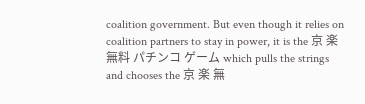coalition government. But even though it relies on coalition partners to stay in power, it is the 京 楽 無料 パチンコ ゲーム which pulls the strings and chooses the 京 楽 無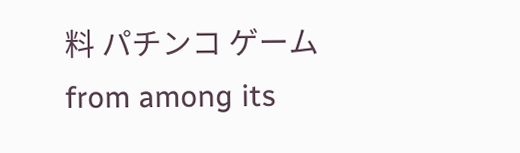料 パチンコ ゲーム from among its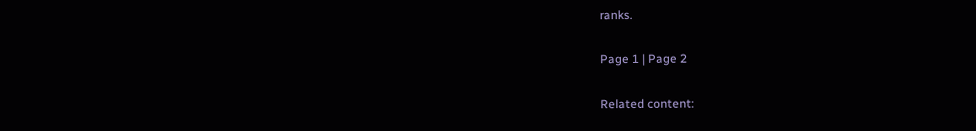ranks.

Page 1 | Page 2

Related content: